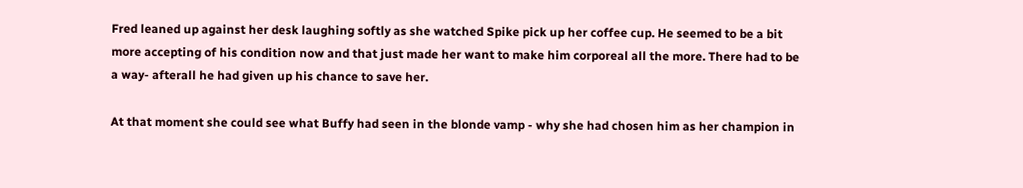Fred leaned up against her desk laughing softly as she watched Spike pick up her coffee cup. He seemed to be a bit more accepting of his condition now and that just made her want to make him corporeal all the more. There had to be a way- afterall he had given up his chance to save her.

At that moment she could see what Buffy had seen in the blonde vamp - why she had chosen him as her champion in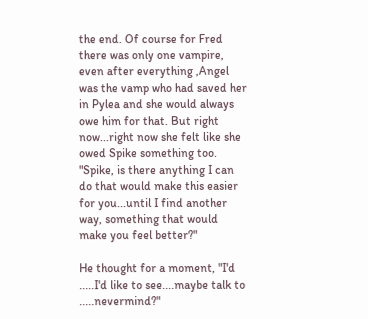the end. Of course for Fred there was only one vampire, even after everything ,Angel was the vamp who had saved her in Pylea and she would always owe him for that. But right now...right now she felt like she owed Spike something too. "Spike, is there anything I can do that would make this easier for you...until I find another way, something that would make you feel better?"

He thought for a moment, "I'd .....I'd like to see....maybe talk to .....nevermind?"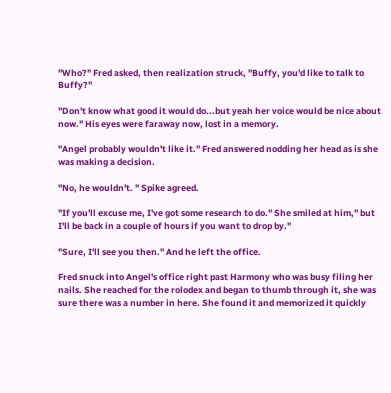"Who?" Fred asked, then realization struck, "Buffy, you'd like to talk to Buffy?"

"Don't know what good it would do...but yeah her voice would be nice about now." His eyes were faraway now, lost in a memory.

"Angel probably wouldn't like it." Fred answered nodding her head as is she was making a decision.

"No, he wouldn't. " Spike agreed.

"If you'll excuse me, I've got some research to do." She smiled at him," but I'll be back in a couple of hours if you want to drop by."

"Sure, I'll see you then." And he left the office.

Fred snuck into Angel's office right past Harmony who was busy filing her nails. She reached for the rolodex and began to thumb through it, she was sure there was a number in here. She found it and memorized it quickly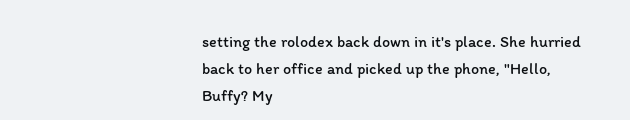setting the rolodex back down in it's place. She hurried back to her office and picked up the phone, "Hello, Buffy? My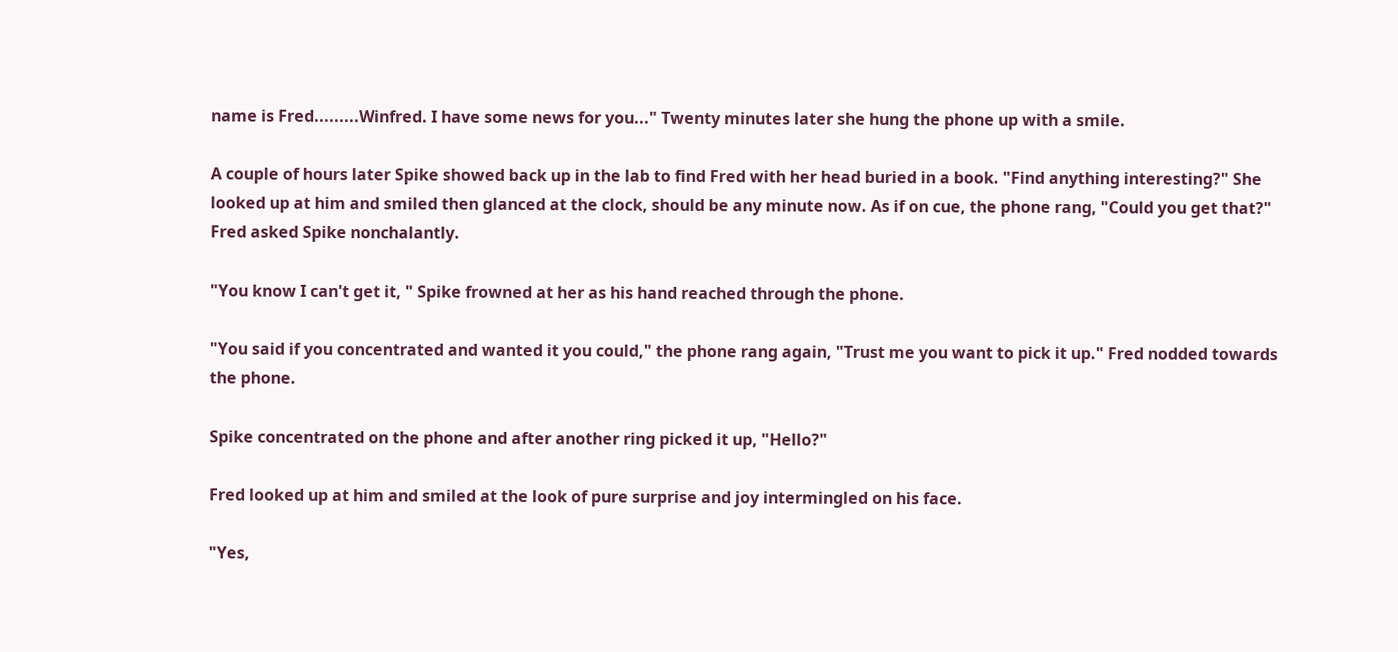name is Fred.........Winfred. I have some news for you..." Twenty minutes later she hung the phone up with a smile.

A couple of hours later Spike showed back up in the lab to find Fred with her head buried in a book. "Find anything interesting?" She looked up at him and smiled then glanced at the clock, should be any minute now. As if on cue, the phone rang, "Could you get that?" Fred asked Spike nonchalantly.

"You know I can't get it, " Spike frowned at her as his hand reached through the phone.

"You said if you concentrated and wanted it you could," the phone rang again, "Trust me you want to pick it up." Fred nodded towards the phone.

Spike concentrated on the phone and after another ring picked it up, "Hello?"

Fred looked up at him and smiled at the look of pure surprise and joy intermingled on his face.

"Yes,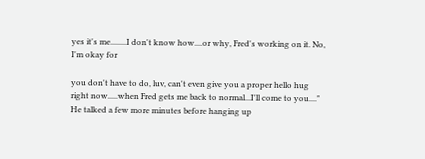yes it's me........I don't know how....or why, Fred's working on it. No, I'm okay for

you don't have to do, luv, can't even give you a proper hello hug right now.....when Fred gets me back to normal...I'll come to you...." He talked a few more minutes before hanging up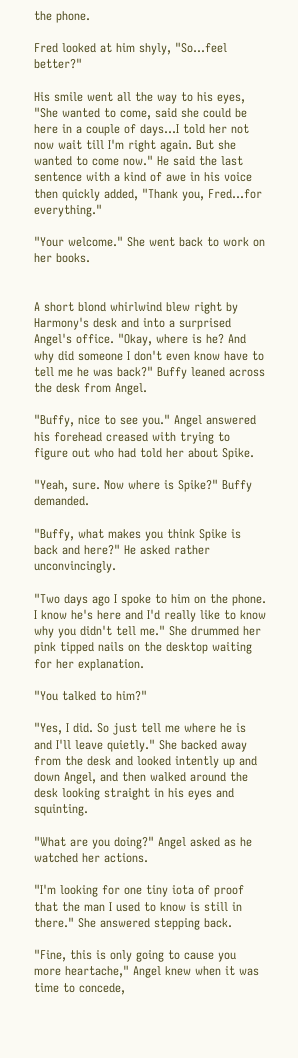the phone.

Fred looked at him shyly, "So...feel better?"

His smile went all the way to his eyes, "She wanted to come, said she could be here in a couple of days...I told her not now wait till I'm right again. But she wanted to come now." He said the last sentence with a kind of awe in his voice then quickly added, "Thank you, Fred...for everything."

"Your welcome." She went back to work on her books.


A short blond whirlwind blew right by Harmony's desk and into a surprised Angel's office. "Okay, where is he? And why did someone I don't even know have to tell me he was back?" Buffy leaned across the desk from Angel.

"Buffy, nice to see you." Angel answered his forehead creased with trying to figure out who had told her about Spike.

"Yeah, sure. Now where is Spike?" Buffy demanded.

"Buffy, what makes you think Spike is back and here?" He asked rather unconvincingly.

"Two days ago I spoke to him on the phone. I know he's here and I'd really like to know why you didn't tell me." She drummed her pink tipped nails on the desktop waiting for her explanation.

"You talked to him?"

"Yes, I did. So just tell me where he is and I'll leave quietly." She backed away from the desk and looked intently up and down Angel, and then walked around the desk looking straight in his eyes and squinting.

"What are you doing?" Angel asked as he watched her actions.

"I'm looking for one tiny iota of proof that the man I used to know is still in there." She answered stepping back.

"Fine, this is only going to cause you more heartache," Angel knew when it was time to concede,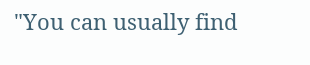"You can usually find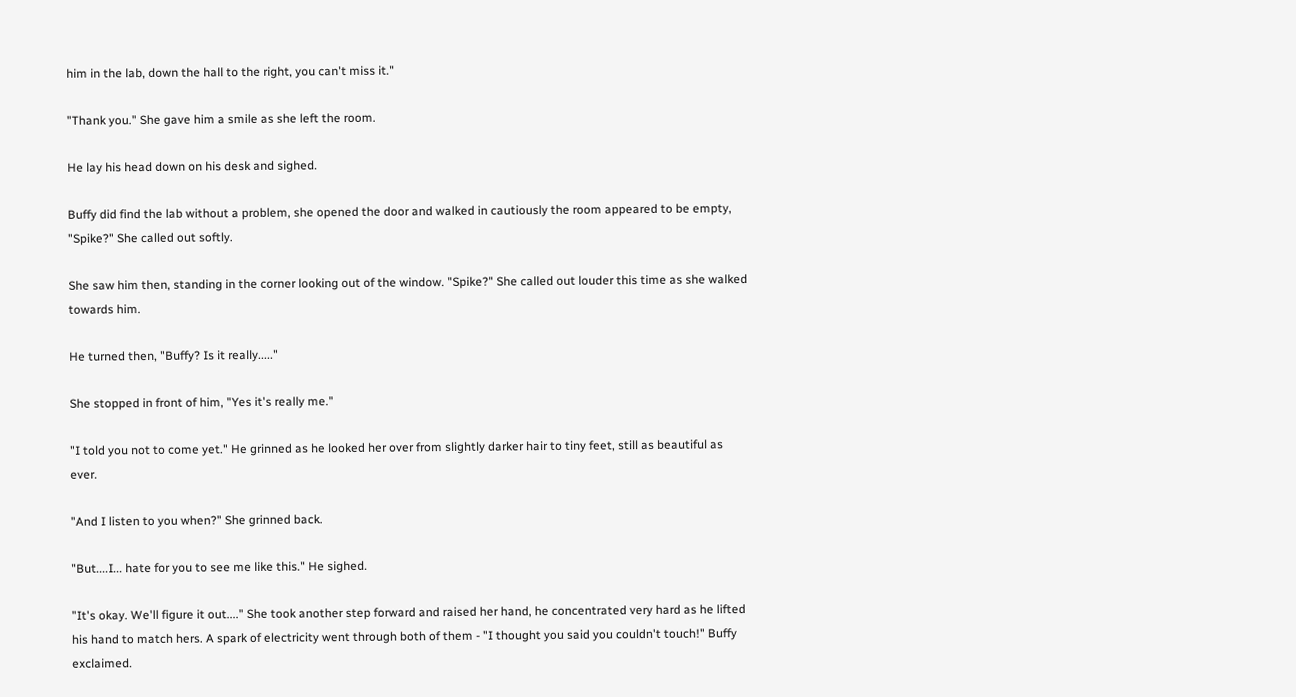him in the lab, down the hall to the right, you can't miss it."

"Thank you." She gave him a smile as she left the room.

He lay his head down on his desk and sighed.

Buffy did find the lab without a problem, she opened the door and walked in cautiously the room appeared to be empty, "Spike?" She called out softly.

She saw him then, standing in the corner looking out of the window. "Spike?" She called out louder this time as she walked towards him.

He turned then, "Buffy? Is it really....."

She stopped in front of him, "Yes it's really me."

"I told you not to come yet." He grinned as he looked her over from slightly darker hair to tiny feet, still as beautiful as ever.

"And I listen to you when?" She grinned back.

"But....I... hate for you to see me like this." He sighed.

"It's okay. We'll figure it out...." She took another step forward and raised her hand, he concentrated very hard as he lifted his hand to match hers. A spark of electricity went through both of them - "I thought you said you couldn't touch!" Buffy exclaimed.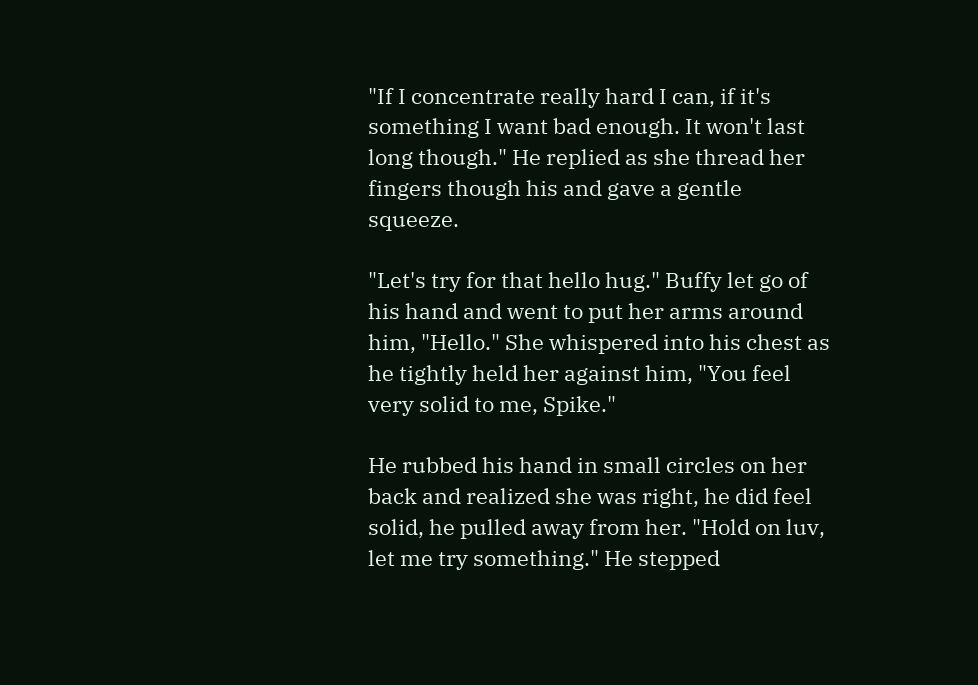"If I concentrate really hard I can, if it's something I want bad enough. It won't last long though." He replied as she thread her fingers though his and gave a gentle squeeze.

"Let's try for that hello hug." Buffy let go of his hand and went to put her arms around him, "Hello." She whispered into his chest as he tightly held her against him, "You feel very solid to me, Spike."

He rubbed his hand in small circles on her back and realized she was right, he did feel solid, he pulled away from her. "Hold on luv, let me try something." He stepped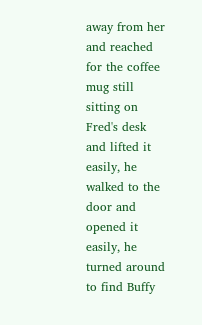away from her and reached for the coffee mug still sitting on Fred's desk and lifted it easily, he walked to the door and opened it easily, he turned around to find Buffy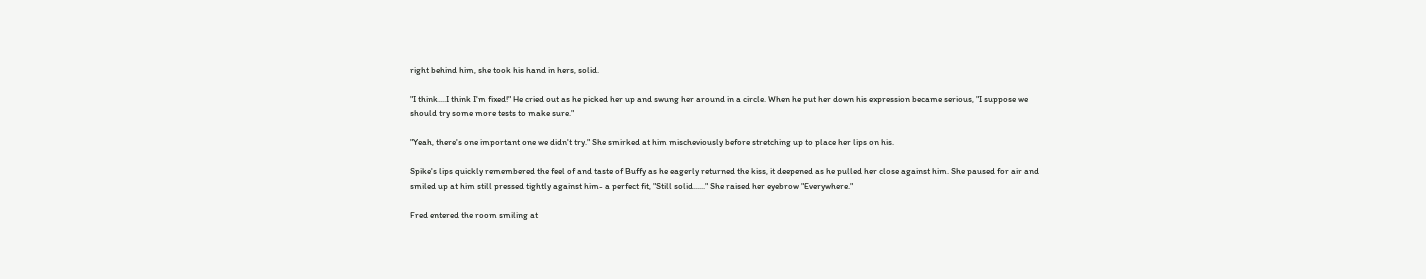right behind him, she took his hand in hers, solid.

"I think....I think I'm fixed!" He cried out as he picked her up and swung her around in a circle. When he put her down his expression became serious, "I suppose we should try some more tests to make sure."

"Yeah, there's one important one we didn't try." She smirked at him mischeviously before stretching up to place her lips on his.

Spike's lips quickly remembered the feel of and taste of Buffy as he eagerly returned the kiss, it deepened as he pulled her close against him. She paused for air and smiled up at him still pressed tightly against him- a perfect fit, "Still solid......" She raised her eyebrow "Everywhere."

Fred entered the room smiling at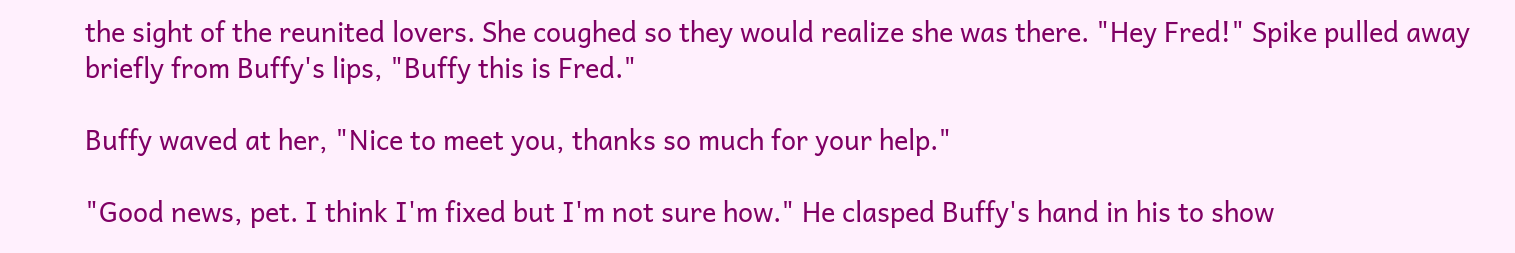the sight of the reunited lovers. She coughed so they would realize she was there. "Hey Fred!" Spike pulled away briefly from Buffy's lips, "Buffy this is Fred."

Buffy waved at her, "Nice to meet you, thanks so much for your help."

"Good news, pet. I think I'm fixed but I'm not sure how." He clasped Buffy's hand in his to show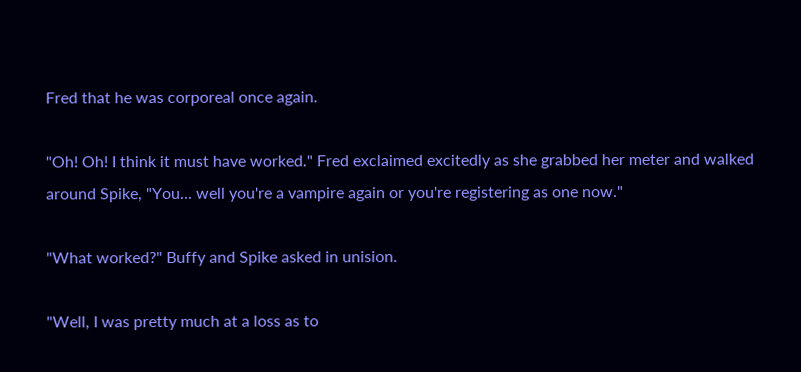Fred that he was corporeal once again.

"Oh! Oh! I think it must have worked." Fred exclaimed excitedly as she grabbed her meter and walked around Spike, "You... well you're a vampire again or you're registering as one now."

"What worked?" Buffy and Spike asked in unision.

"Well, I was pretty much at a loss as to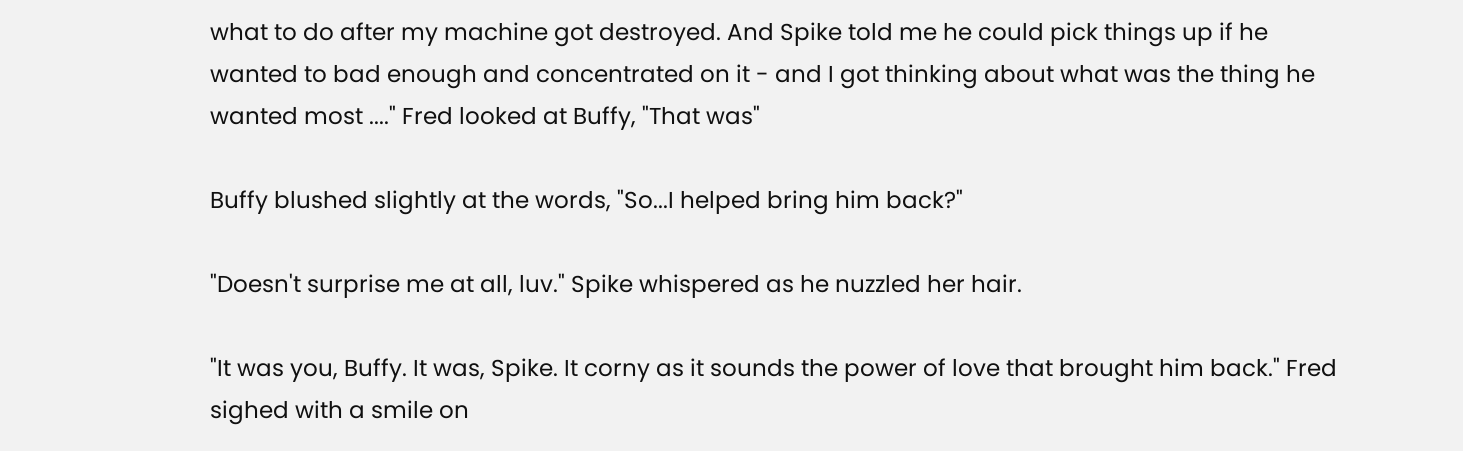what to do after my machine got destroyed. And Spike told me he could pick things up if he wanted to bad enough and concentrated on it - and I got thinking about what was the thing he wanted most ...." Fred looked at Buffy, "That was"

Buffy blushed slightly at the words, "So...I helped bring him back?"

"Doesn't surprise me at all, luv." Spike whispered as he nuzzled her hair.

"It was you, Buffy. It was, Spike. It corny as it sounds the power of love that brought him back." Fred sighed with a smile on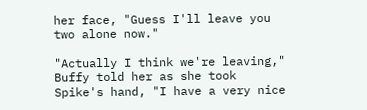her face, "Guess I'll leave you two alone now."

"Actually I think we're leaving," Buffy told her as she took Spike's hand, "I have a very nice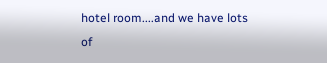hotel room....and we have lots of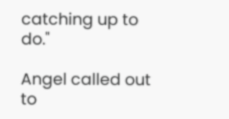catching up to do."

Angel called out to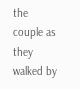the couple as they walked by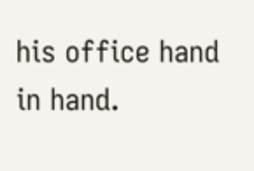his office hand in hand.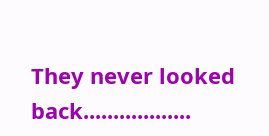They never looked back..................